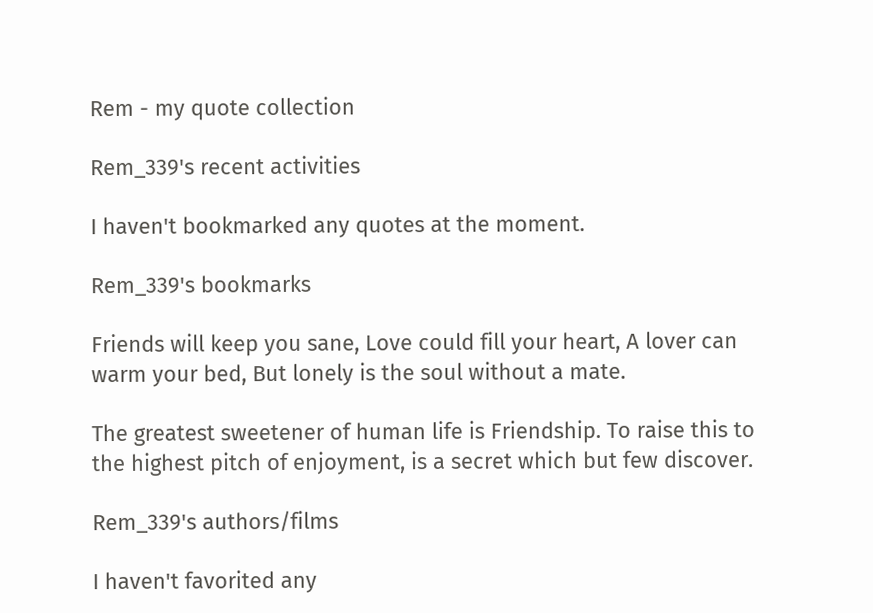Rem - my quote collection

Rem_339's recent activities

I haven't bookmarked any quotes at the moment.

Rem_339's bookmarks

Friends will keep you sane, Love could fill your heart, A lover can warm your bed, But lonely is the soul without a mate.

The greatest sweetener of human life is Friendship. To raise this to the highest pitch of enjoyment, is a secret which but few discover.

Rem_339's authors/films

I haven't favorited any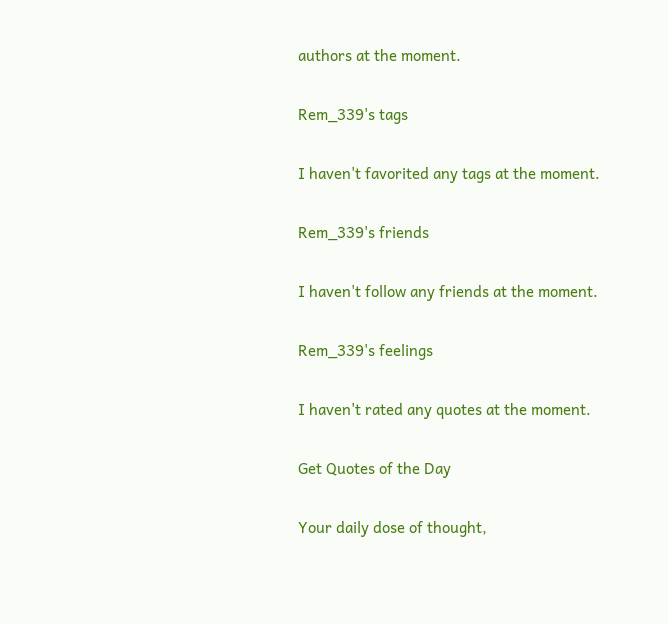authors at the moment.

Rem_339's tags

I haven't favorited any tags at the moment.

Rem_339's friends

I haven't follow any friends at the moment.

Rem_339's feelings

I haven't rated any quotes at the moment.

Get Quotes of the Day

Your daily dose of thought,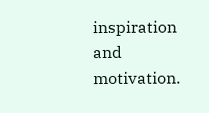inspiration and motivation.